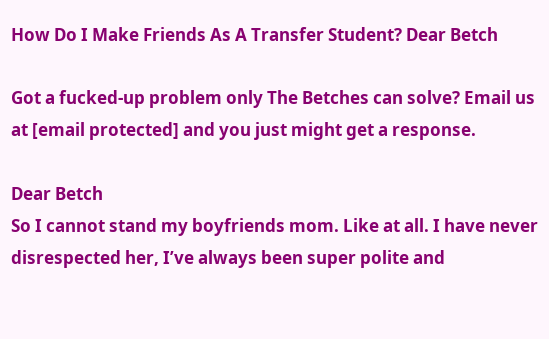How Do I Make Friends As A Transfer Student? Dear Betch

Got a fucked-up problem only The Betches can solve? Email us at [email protected] and you just might get a response.

Dear Betch
So I cannot stand my boyfriends mom. Like at all. I have never disrespected her, I’ve always been super polite and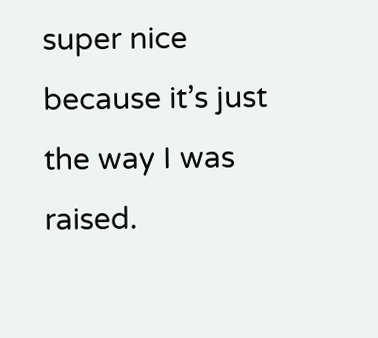super nice because it’s just the way I was raised.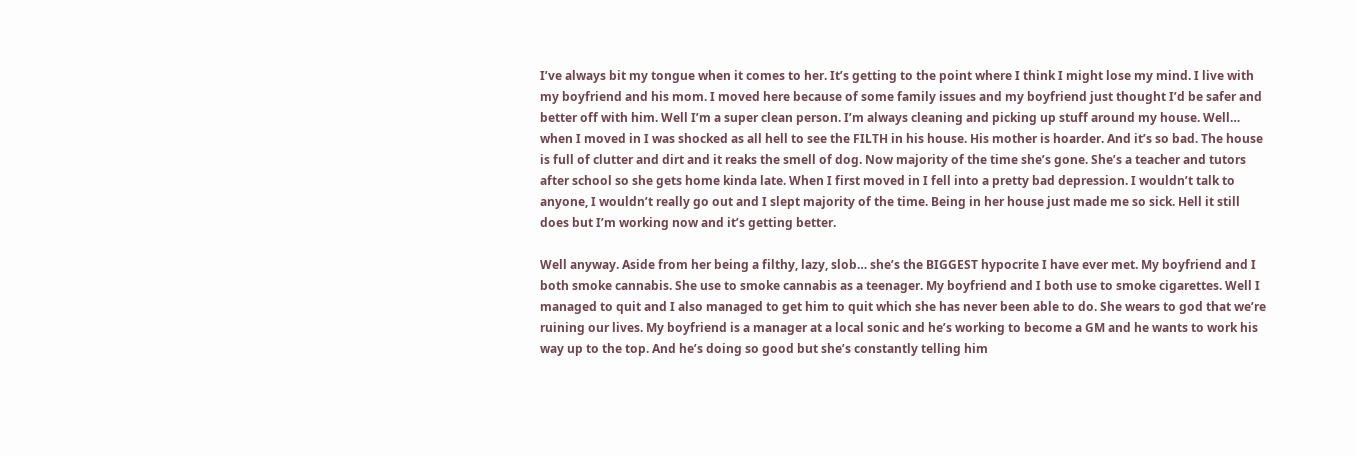I’ve always bit my tongue when it comes to her. It’s getting to the point where I think I might lose my mind. I live with my boyfriend and his mom. I moved here because of some family issues and my boyfriend just thought I’d be safer and better off with him. Well I’m a super clean person. I’m always cleaning and picking up stuff around my house. Well… when I moved in I was shocked as all hell to see the FILTH in his house. His mother is hoarder. And it’s so bad. The house is full of clutter and dirt and it reaks the smell of dog. Now majority of the time she’s gone. She’s a teacher and tutors after school so she gets home kinda late. When I first moved in I fell into a pretty bad depression. I wouldn’t talk to anyone, I wouldn’t really go out and I slept majority of the time. Being in her house just made me so sick. Hell it still does but I’m working now and it’s getting better.

Well anyway. Aside from her being a filthy, lazy, slob… she’s the BIGGEST hypocrite I have ever met. My boyfriend and I both smoke cannabis. She use to smoke cannabis as a teenager. My boyfriend and I both use to smoke cigarettes. Well I managed to quit and I also managed to get him to quit which she has never been able to do. She wears to god that we’re ruining our lives. My boyfriend is a manager at a local sonic and he’s working to become a GM and he wants to work his way up to the top. And he’s doing so good but she’s constantly telling him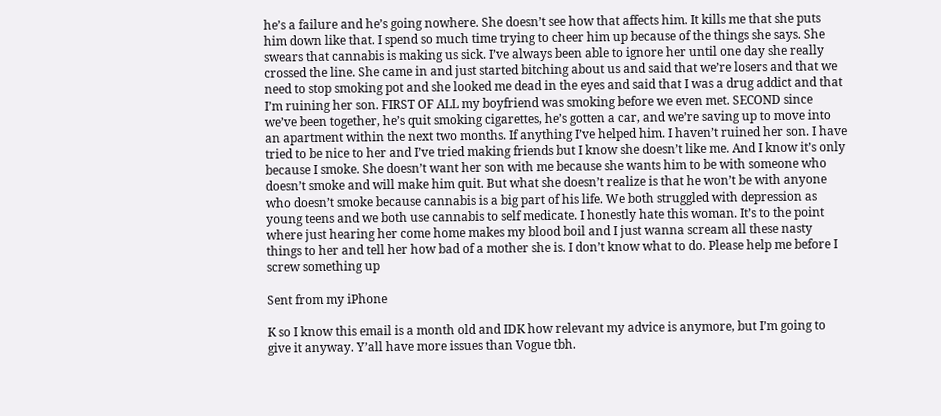he’s a failure and he’s going nowhere. She doesn’t see how that affects him. It kills me that she puts him down like that. I spend so much time trying to cheer him up because of the things she says. She swears that cannabis is making us sick. I’ve always been able to ignore her until one day she really crossed the line. She came in and just started bitching about us and said that we’re losers and that we need to stop smoking pot and she looked me dead in the eyes and said that I was a drug addict and that I’m ruining her son. FIRST OF ALL my boyfriend was smoking before we even met. SECOND since we’ve been together, he’s quit smoking cigarettes, he’s gotten a car, and we’re saving up to move into an apartment within the next two months. If anything I’ve helped him. I haven’t ruined her son. I have tried to be nice to her and I’ve tried making friends but I know she doesn’t like me. And I know it’s only because I smoke. She doesn’t want her son with me because she wants him to be with someone who doesn’t smoke and will make him quit. But what she doesn’t realize is that he won’t be with anyone who doesn’t smoke because cannabis is a big part of his life. We both struggled with depression as young teens and we both use cannabis to self medicate. I honestly hate this woman. It’s to the point where just hearing her come home makes my blood boil and I just wanna scream all these nasty things to her and tell her how bad of a mother she is. I don’t know what to do. Please help me before I screw something up

Sent from my iPhone

K so I know this email is a month old and IDK how relevant my advice is anymore, but I’m going to give it anyway. Y’all have more issues than Vogue tbh.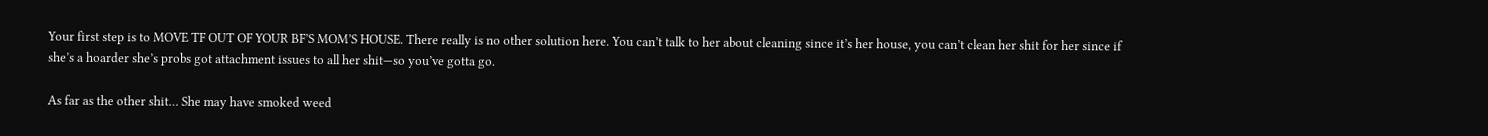Your first step is to MOVE TF OUT OF YOUR BF’S MOM’S HOUSE. There really is no other solution here. You can’t talk to her about cleaning since it’s her house, you can’t clean her shit for her since if she’s a hoarder she’s probs got attachment issues to all her shit—so you’ve gotta go.

As far as the other shit… She may have smoked weed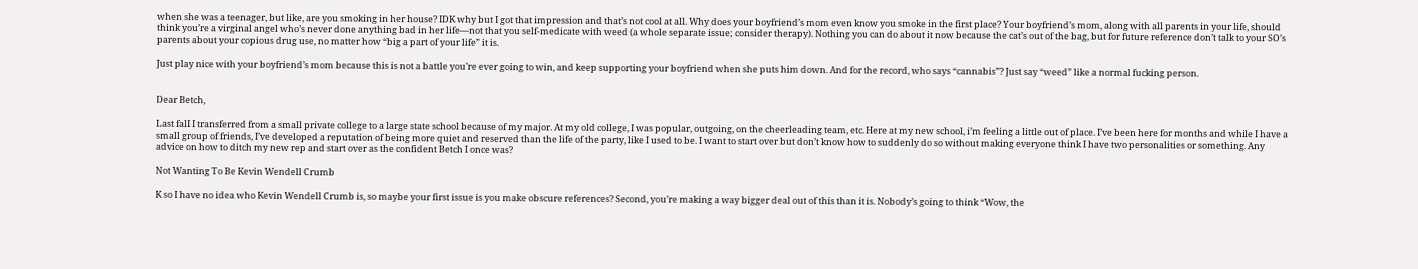when she was a teenager, but like, are you smoking in her house? IDK why but I got that impression and that’s not cool at all. Why does your boyfriend’s mom even know you smoke in the first place? Your boyfriend’s mom, along with all parents in your life, should think you’re a virginal angel who’s never done anything bad in her life—not that you self-medicate with weed (a whole separate issue; consider therapy). Nothing you can do about it now because the cat’s out of the bag, but for future reference don’t talk to your SO’s parents about your copious drug use, no matter how “big a part of your life” it is.

Just play nice with your boyfriend’s mom because this is not a battle you’re ever going to win, and keep supporting your boyfriend when she puts him down. And for the record, who says “cannabis”? Just say “weed” like a normal fucking person.


Dear Betch,

Last falI I transferred from a small private college to a large state school because of my major. At my old college, I was popular, outgoing, on the cheerleading team, etc. Here at my new school, i’m feeling a little out of place. I’ve been here for months and while I have a small group of friends, I’ve developed a reputation of being more quiet and reserved than the life of the party, like I used to be. I want to start over but don’t know how to suddenly do so without making everyone think I have two personalities or something. Any advice on how to ditch my new rep and start over as the confident Betch I once was?

Not Wanting To Be Kevin Wendell Crumb

K so I have no idea who Kevin Wendell Crumb is, so maybe your first issue is you make obscure references? Second, you’re making a way bigger deal out of this than it is. Nobody’s going to think “Wow, the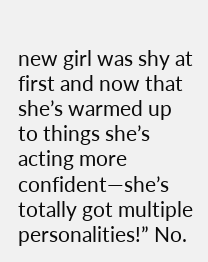new girl was shy at first and now that she’s warmed up to things she’s acting more confident—she’s totally got multiple personalities!” No.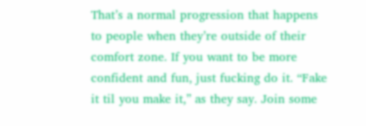That’s a normal progression that happens to people when they’re outside of their comfort zone. If you want to be more confident and fun, just fucking do it. “Fake it til you make it,” as they say. Join some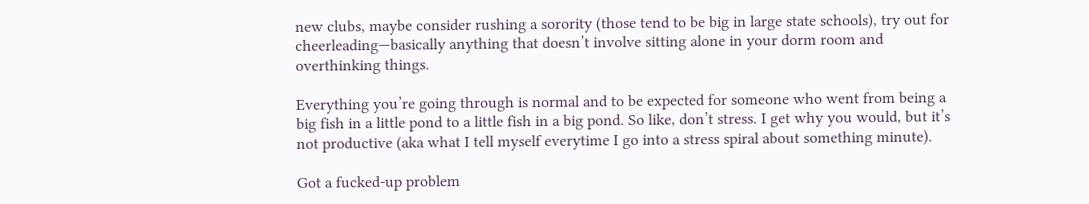new clubs, maybe consider rushing a sorority (those tend to be big in large state schools), try out for cheerleading—basically anything that doesn’t involve sitting alone in your dorm room and overthinking things.

Everything you’re going through is normal and to be expected for someone who went from being a big fish in a little pond to a little fish in a big pond. So like, don’t stress. I get why you would, but it’s not productive (aka what I tell myself everytime I go into a stress spiral about something minute).

Got a fucked-up problem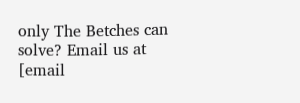only The Betches can solve? Email us at [email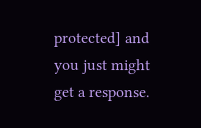protected] and you just might get a response.